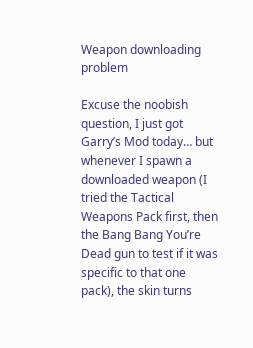Weapon downloading problem

Excuse the noobish question, I just got Garry’s Mod today… but whenever I spawn a downloaded weapon (I tried the Tactical Weapons Pack first, then the Bang Bang You’re Dead gun to test if it was specific to that one pack), the skin turns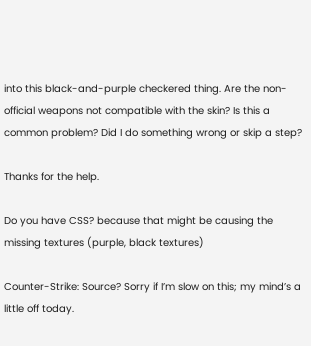into this black-and-purple checkered thing. Are the non-official weapons not compatible with the skin? Is this a common problem? Did I do something wrong or skip a step?

Thanks for the help.

Do you have CSS? because that might be causing the missing textures (purple, black textures)

Counter-Strike: Source? Sorry if I’m slow on this; my mind’s a little off today.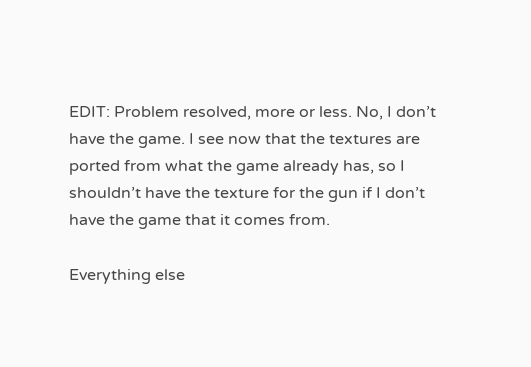EDIT: Problem resolved, more or less. No, I don’t have the game. I see now that the textures are ported from what the game already has, so I shouldn’t have the texture for the gun if I don’t have the game that it comes from.

Everything else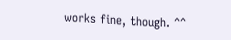works fine, though. ^^